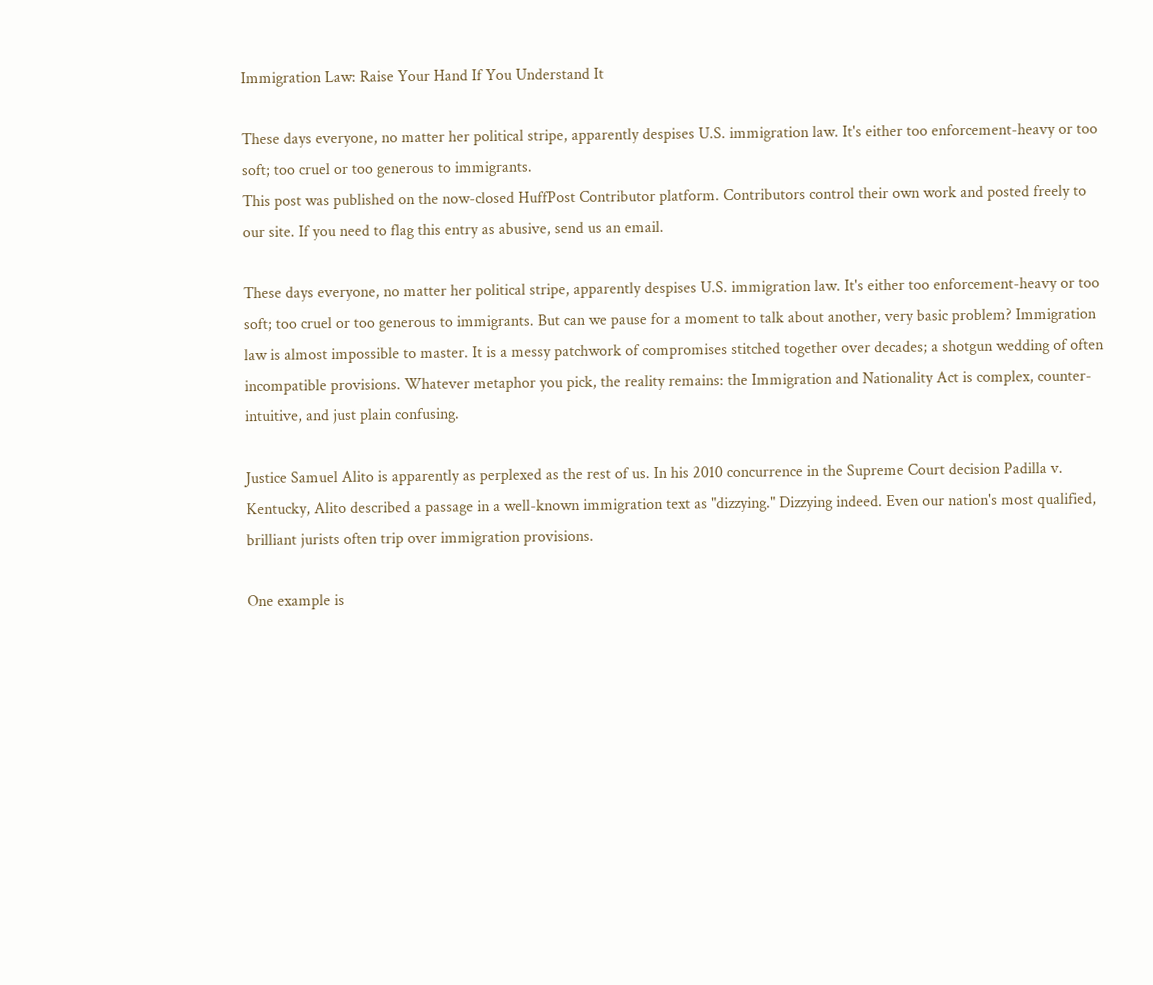Immigration Law: Raise Your Hand If You Understand It

These days everyone, no matter her political stripe, apparently despises U.S. immigration law. It's either too enforcement-heavy or too soft; too cruel or too generous to immigrants.
This post was published on the now-closed HuffPost Contributor platform. Contributors control their own work and posted freely to our site. If you need to flag this entry as abusive, send us an email.

These days everyone, no matter her political stripe, apparently despises U.S. immigration law. It's either too enforcement-heavy or too soft; too cruel or too generous to immigrants. But can we pause for a moment to talk about another, very basic problem? Immigration law is almost impossible to master. It is a messy patchwork of compromises stitched together over decades; a shotgun wedding of often incompatible provisions. Whatever metaphor you pick, the reality remains: the Immigration and Nationality Act is complex, counter-intuitive, and just plain confusing.

Justice Samuel Alito is apparently as perplexed as the rest of us. In his 2010 concurrence in the Supreme Court decision Padilla v. Kentucky, Alito described a passage in a well-known immigration text as "dizzying." Dizzying indeed. Even our nation's most qualified, brilliant jurists often trip over immigration provisions.

One example is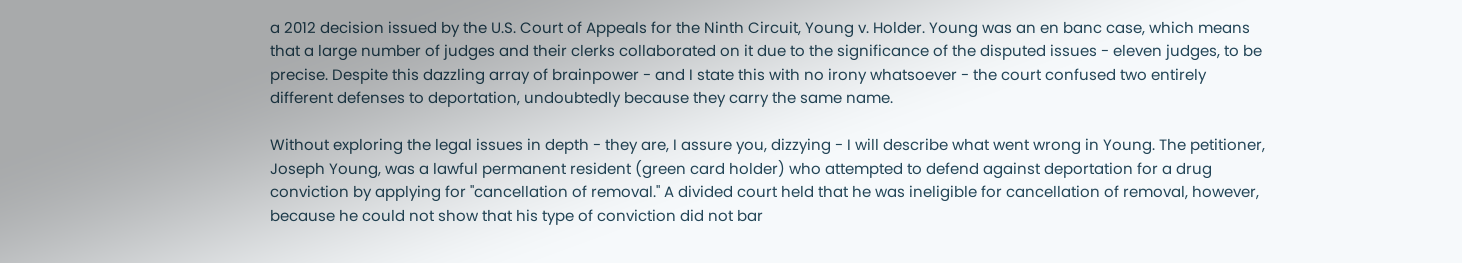a 2012 decision issued by the U.S. Court of Appeals for the Ninth Circuit, Young v. Holder. Young was an en banc case, which means that a large number of judges and their clerks collaborated on it due to the significance of the disputed issues - eleven judges, to be precise. Despite this dazzling array of brainpower - and I state this with no irony whatsoever - the court confused two entirely different defenses to deportation, undoubtedly because they carry the same name.

Without exploring the legal issues in depth - they are, I assure you, dizzying - I will describe what went wrong in Young. The petitioner, Joseph Young, was a lawful permanent resident (green card holder) who attempted to defend against deportation for a drug conviction by applying for "cancellation of removal." A divided court held that he was ineligible for cancellation of removal, however, because he could not show that his type of conviction did not bar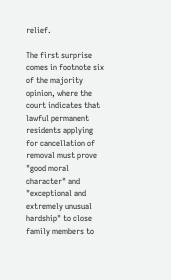relief.

The first surprise comes in footnote six of the majority opinion, where the court indicates that lawful permanent residents applying for cancellation of removal must prove "good moral character" and "exceptional and extremely unusual hardship" to close family members to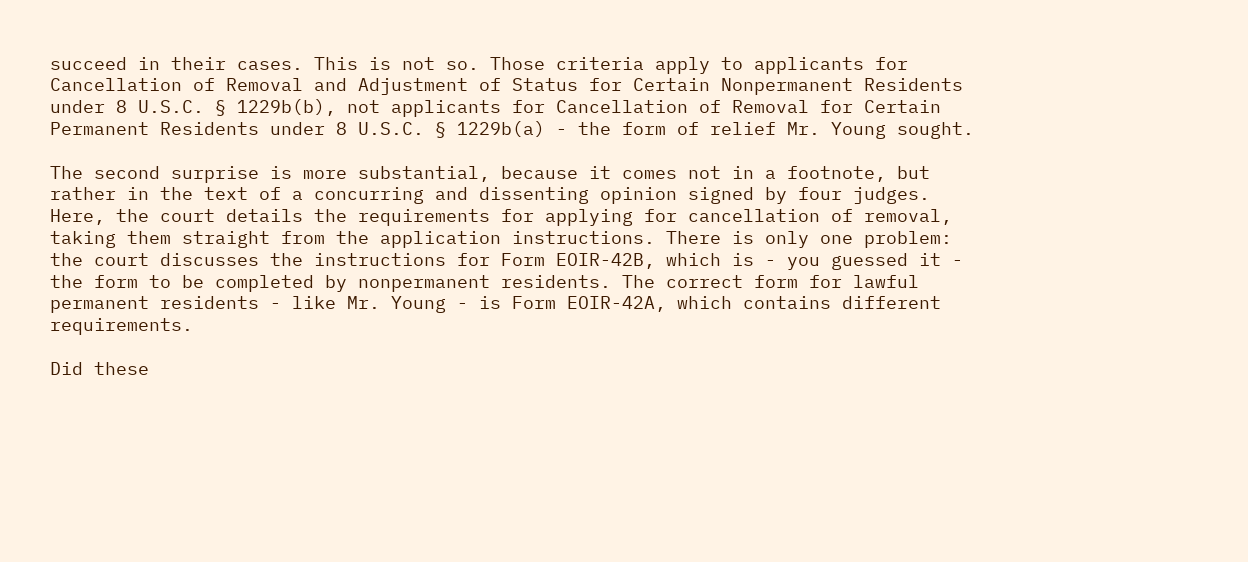succeed in their cases. This is not so. Those criteria apply to applicants for Cancellation of Removal and Adjustment of Status for Certain Nonpermanent Residents under 8 U.S.C. § 1229b(b), not applicants for Cancellation of Removal for Certain Permanent Residents under 8 U.S.C. § 1229b(a) - the form of relief Mr. Young sought.

The second surprise is more substantial, because it comes not in a footnote, but rather in the text of a concurring and dissenting opinion signed by four judges. Here, the court details the requirements for applying for cancellation of removal, taking them straight from the application instructions. There is only one problem: the court discusses the instructions for Form EOIR-42B, which is - you guessed it - the form to be completed by nonpermanent residents. The correct form for lawful permanent residents - like Mr. Young - is Form EOIR-42A, which contains different requirements.

Did these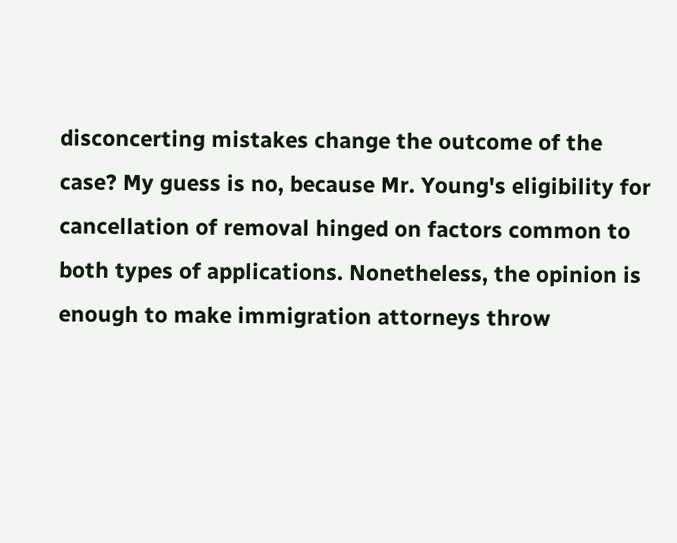disconcerting mistakes change the outcome of the case? My guess is no, because Mr. Young's eligibility for cancellation of removal hinged on factors common to both types of applications. Nonetheless, the opinion is enough to make immigration attorneys throw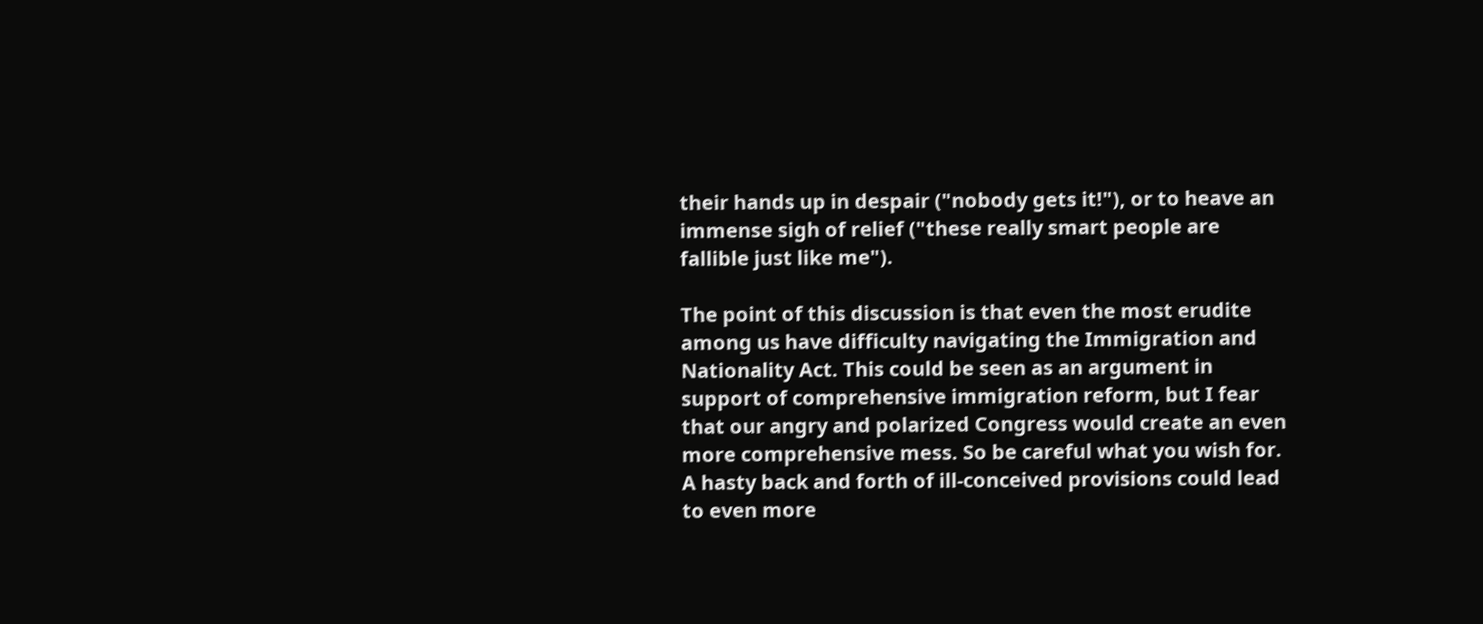their hands up in despair ("nobody gets it!"), or to heave an immense sigh of relief ("these really smart people are fallible just like me").

The point of this discussion is that even the most erudite among us have difficulty navigating the Immigration and Nationality Act. This could be seen as an argument in support of comprehensive immigration reform, but I fear that our angry and polarized Congress would create an even more comprehensive mess. So be careful what you wish for. A hasty back and forth of ill-conceived provisions could lead to even more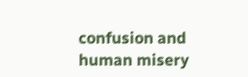confusion and human misery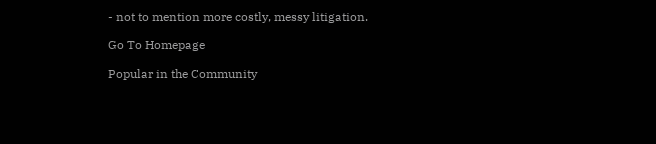- not to mention more costly, messy litigation.

Go To Homepage

Popular in the Community